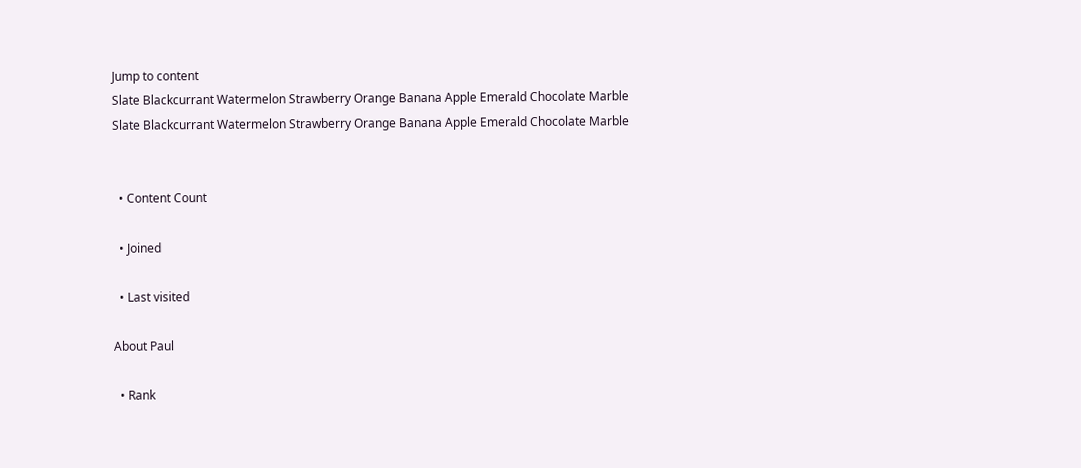Jump to content
Slate Blackcurrant Watermelon Strawberry Orange Banana Apple Emerald Chocolate Marble
Slate Blackcurrant Watermelon Strawberry Orange Banana Apple Emerald Chocolate Marble


  • Content Count

  • Joined

  • Last visited

About Paul

  • Rank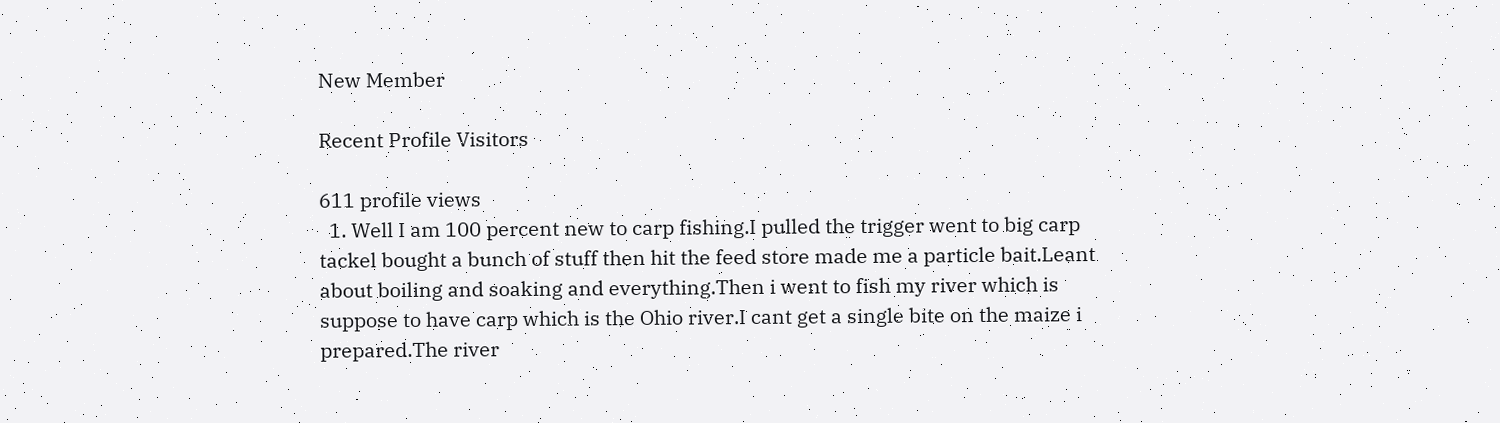New Member

Recent Profile Visitors

611 profile views
  1. Well I am 100 percent new to carp fishing.I pulled the trigger went to big carp tackel bought a bunch of stuff then hit the feed store made me a particle bait.Leant about boiling and soaking and everything.Then i went to fish my river which is suppose to have carp which is the Ohio river.I cant get a single bite on the maize i prepared.The river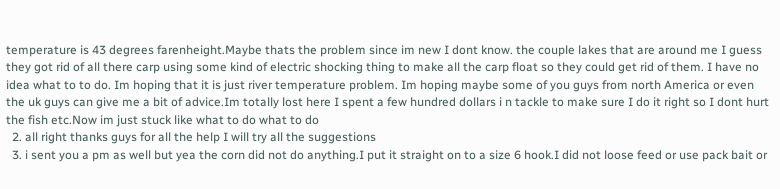temperature is 43 degrees farenheight.Maybe thats the problem since im new I dont know. the couple lakes that are around me I guess they got rid of all there carp using some kind of electric shocking thing to make all the carp float so they could get rid of them. I have no idea what to to do. Im hoping that it is just river temperature problem. Im hoping maybe some of you guys from north America or even the uk guys can give me a bit of advice.Im totally lost here I spent a few hundred dollars i n tackle to make sure I do it right so I dont hurt the fish etc.Now im just stuck like what to do what to do
  2. all right thanks guys for all the help I will try all the suggestions
  3. i sent you a pm as well but yea the corn did not do anything.I put it straight on to a size 6 hook.I did not loose feed or use pack bait or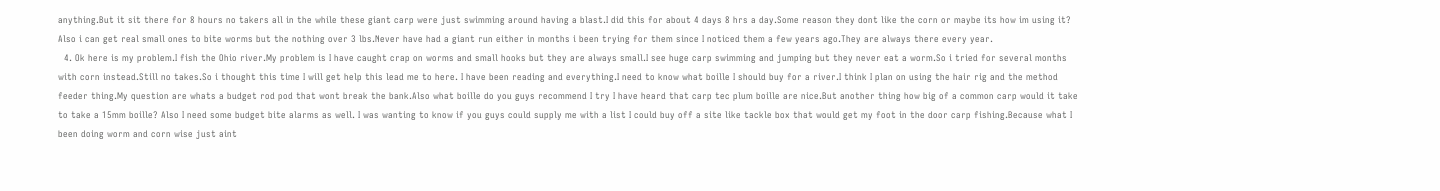anything.But it sit there for 8 hours no takers all in the while these giant carp were just swimming around having a blast.I did this for about 4 days 8 hrs a day.Some reason they dont like the corn or maybe its how im using it? Also i can get real small ones to bite worms but the nothing over 3 lbs.Never have had a giant run either in months i been trying for them since I noticed them a few years ago.They are always there every year.
  4. Ok here is my problem.I fish the Ohio river.My problem is I have caught crap on worms and small hooks but they are always small.I see huge carp swimming and jumping but they never eat a worm.So i tried for several months with corn instead.Still no takes.So i thought this time I will get help this lead me to here. I have been reading and everything.I need to know what boille I should buy for a river.I think I plan on using the hair rig and the method feeder thing.My question are whats a budget rod pod that wont break the bank.Also what boille do you guys recommend I try I have heard that carp tec plum boille are nice.But another thing how big of a common carp would it take to take a 15mm boille? Also I need some budget bite alarms as well. I was wanting to know if you guys could supply me with a list I could buy off a site like tackle box that would get my foot in the door carp fishing.Because what I been doing worm and corn wise just aint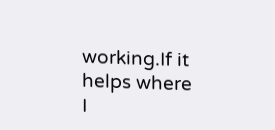working.If it helps where I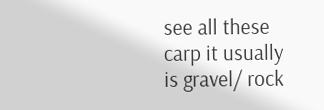see all these carp it usually is gravel/ rock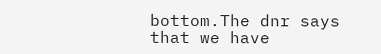bottom.The dnr says that we have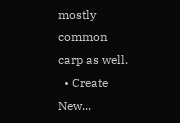mostly common carp as well.
  • Create New...